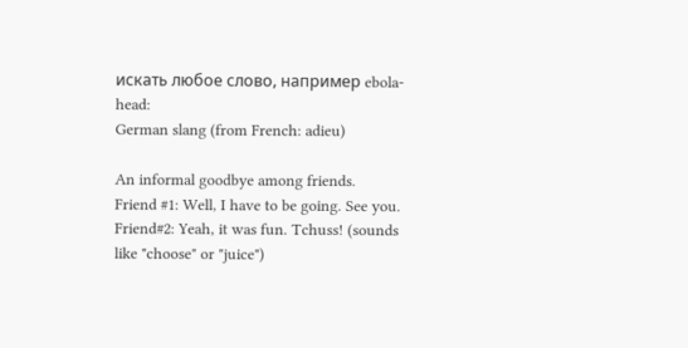искать любое слово, например ebola-head:
German slang (from French: adieu)

An informal goodbye among friends.
Friend #1: Well, I have to be going. See you.
Friend#2: Yeah, it was fun. Tchuss! (sounds like "choose" or "juice")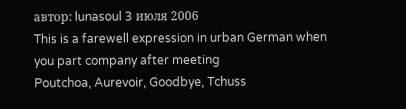автор: lunasoul 3 июля 2006
This is a farewell expression in urban German when you part company after meeting
Poutchoa, Aurevoir, Goodbye, Tchuss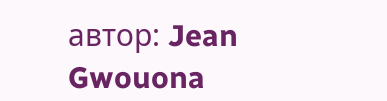автор: Jean Gwouona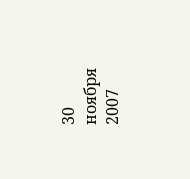30 ноября 2007